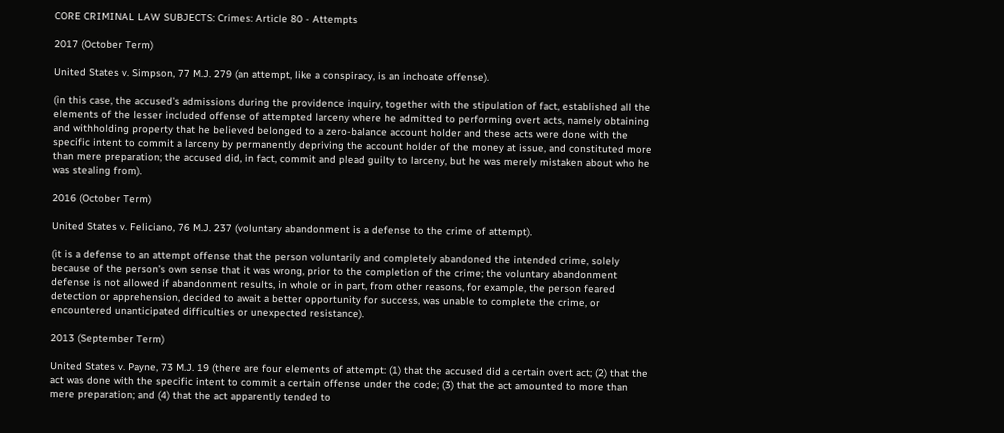CORE CRIMINAL LAW SUBJECTS: Crimes: Article 80 - Attempts

2017 (October Term)

United States v. Simpson, 77 M.J. 279 (an attempt, like a conspiracy, is an inchoate offense).

(in this case, the accused’s admissions during the providence inquiry, together with the stipulation of fact, established all the elements of the lesser included offense of attempted larceny where he admitted to performing overt acts, namely obtaining and withholding property that he believed belonged to a zero-balance account holder and these acts were done with the specific intent to commit a larceny by permanently depriving the account holder of the money at issue, and constituted more than mere preparation; the accused did, in fact, commit and plead guilty to larceny, but he was merely mistaken about who he was stealing from).

2016 (October Term)

United States v. Feliciano, 76 M.J. 237 (voluntary abandonment is a defense to the crime of attempt).

(it is a defense to an attempt offense that the person voluntarily and completely abandoned the intended crime, solely because of the person’s own sense that it was wrong, prior to the completion of the crime; the voluntary abandonment defense is not allowed if abandonment results, in whole or in part, from other reasons, for example, the person feared detection or apprehension, decided to await a better opportunity for success, was unable to complete the crime, or encountered unanticipated difficulties or unexpected resistance).

2013 (September Term)

United States v. Payne, 73 M.J. 19 (there are four elements of attempt: (1) that the accused did a certain overt act; (2) that the act was done with the specific intent to commit a certain offense under the code; (3) that the act amounted to more than mere preparation; and (4) that the act apparently tended to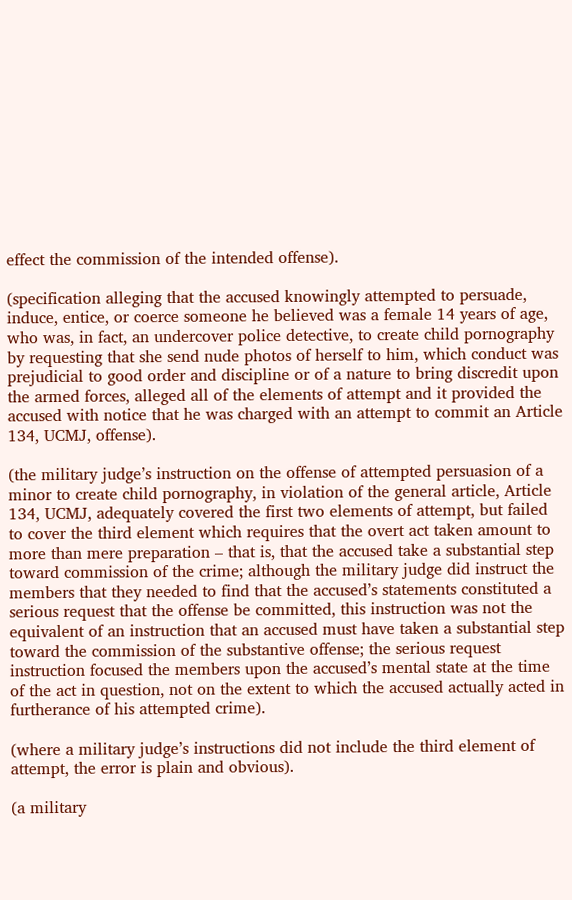effect the commission of the intended offense).

(specification alleging that the accused knowingly attempted to persuade, induce, entice, or coerce someone he believed was a female 14 years of age, who was, in fact, an undercover police detective, to create child pornography by requesting that she send nude photos of herself to him, which conduct was prejudicial to good order and discipline or of a nature to bring discredit upon the armed forces, alleged all of the elements of attempt and it provided the accused with notice that he was charged with an attempt to commit an Article 134, UCMJ, offense).

(the military judge’s instruction on the offense of attempted persuasion of a minor to create child pornography, in violation of the general article, Article 134, UCMJ, adequately covered the first two elements of attempt, but failed to cover the third element which requires that the overt act taken amount to more than mere preparation – that is, that the accused take a substantial step toward commission of the crime; although the military judge did instruct the members that they needed to find that the accused’s statements constituted a serious request that the offense be committed, this instruction was not the equivalent of an instruction that an accused must have taken a substantial step toward the commission of the substantive offense; the serious request instruction focused the members upon the accused’s mental state at the time of the act in question, not on the extent to which the accused actually acted in furtherance of his attempted crime).

(where a military judge’s instructions did not include the third element of attempt, the error is plain and obvious).

(a military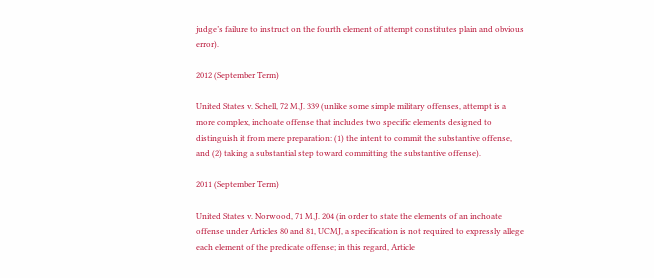judge’s failure to instruct on the fourth element of attempt constitutes plain and obvious error).

2012 (September Term)

United States v. Schell, 72 M.J. 339 (unlike some simple military offenses, attempt is a more complex, inchoate offense that includes two specific elements designed to distinguish it from mere preparation: (1) the intent to commit the substantive offense, and (2) taking a substantial step toward committing the substantive offense).

2011 (September Term)

United States v. Norwood, 71 M.J. 204 (in order to state the elements of an inchoate offense under Articles 80 and 81, UCMJ, a specification is not required to expressly allege each element of the predicate offense; in this regard, Article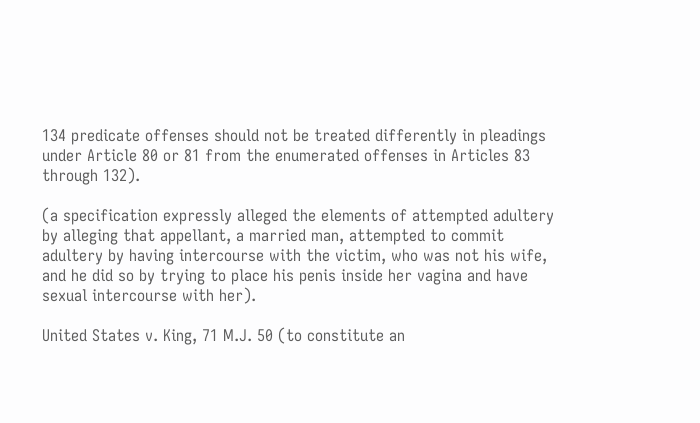134 predicate offenses should not be treated differently in pleadings under Article 80 or 81 from the enumerated offenses in Articles 83 through 132).

(a specification expressly alleged the elements of attempted adultery by alleging that appellant, a married man, attempted to commit adultery by having intercourse with the victim, who was not his wife, and he did so by trying to place his penis inside her vagina and have sexual intercourse with her).

United States v. King, 71 M.J. 50 (to constitute an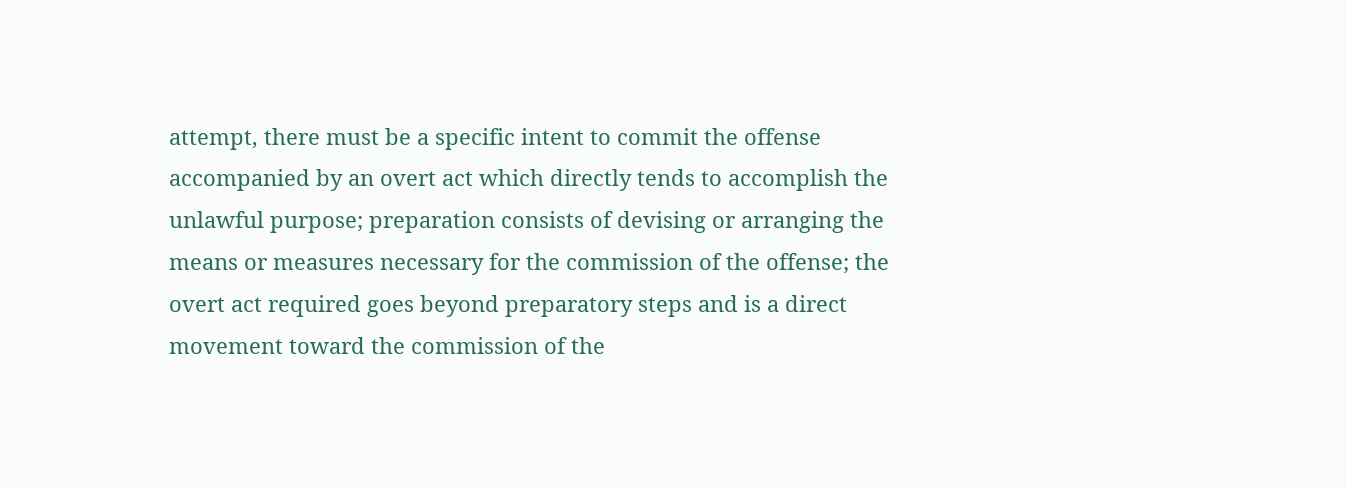attempt, there must be a specific intent to commit the offense accompanied by an overt act which directly tends to accomplish the unlawful purpose; preparation consists of devising or arranging the means or measures necessary for the commission of the offense; the overt act required goes beyond preparatory steps and is a direct movement toward the commission of the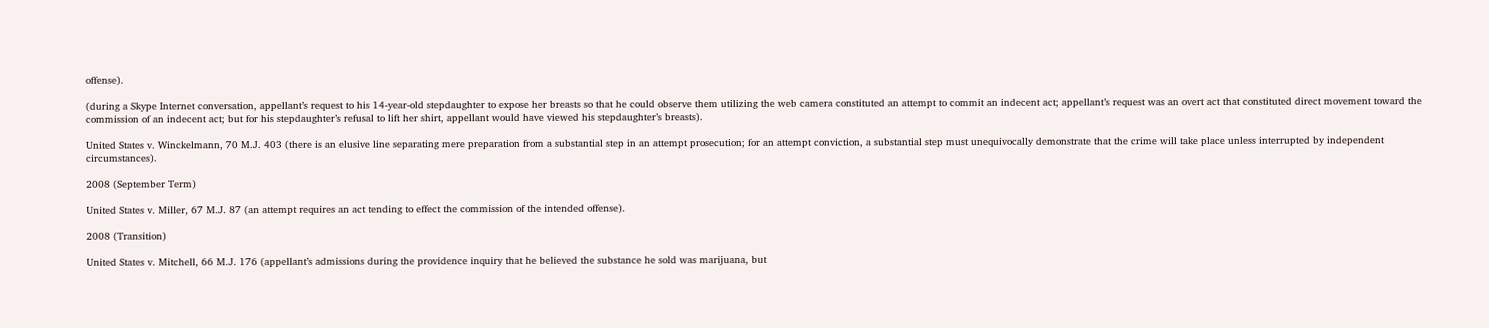offense).

(during a Skype Internet conversation, appellant’s request to his 14-year-old stepdaughter to expose her breasts so that he could observe them utilizing the web camera constituted an attempt to commit an indecent act; appellant’s request was an overt act that constituted direct movement toward the commission of an indecent act; but for his stepdaughter’s refusal to lift her shirt, appellant would have viewed his stepdaughter’s breasts).

United States v. Winckelmann, 70 M.J. 403 (there is an elusive line separating mere preparation from a substantial step in an attempt prosecution; for an attempt conviction, a substantial step must unequivocally demonstrate that the crime will take place unless interrupted by independent circumstances).

2008 (September Term)

United States v. Miller, 67 M.J. 87 (an attempt requires an act tending to effect the commission of the intended offense).

2008 (Transition)

United States v. Mitchell, 66 M.J. 176 (appellant’s admissions during the providence inquiry that he believed the substance he sold was marijuana, but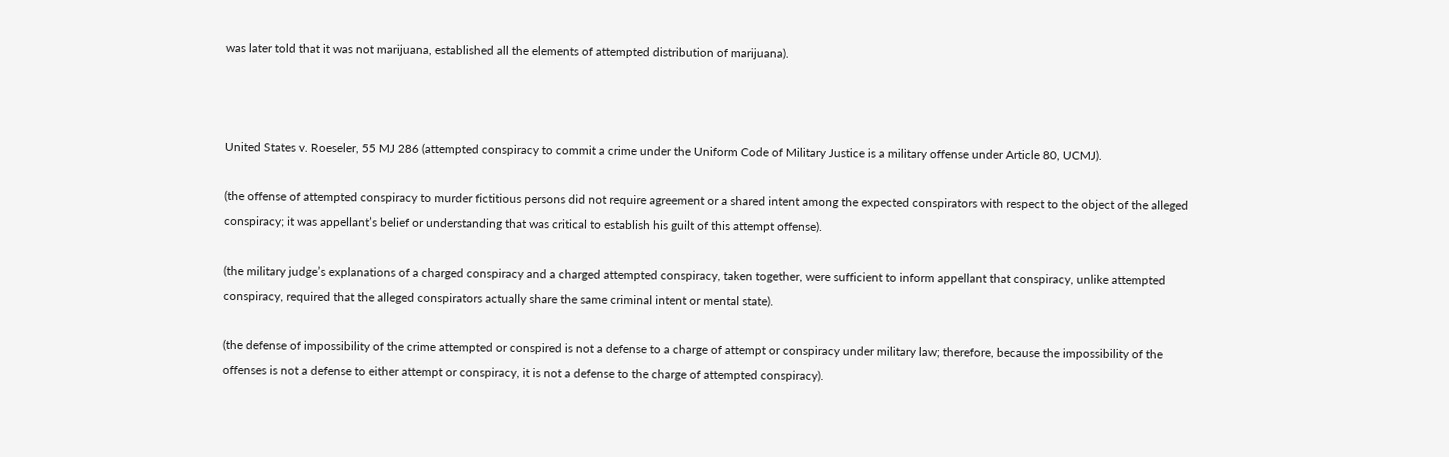was later told that it was not marijuana, established all the elements of attempted distribution of marijuana).



United States v. Roeseler, 55 MJ 286 (attempted conspiracy to commit a crime under the Uniform Code of Military Justice is a military offense under Article 80, UCMJ).

(the offense of attempted conspiracy to murder fictitious persons did not require agreement or a shared intent among the expected conspirators with respect to the object of the alleged conspiracy; it was appellant’s belief or understanding that was critical to establish his guilt of this attempt offense).

(the military judge’s explanations of a charged conspiracy and a charged attempted conspiracy, taken together, were sufficient to inform appellant that conspiracy, unlike attempted conspiracy, required that the alleged conspirators actually share the same criminal intent or mental state).

(the defense of impossibility of the crime attempted or conspired is not a defense to a charge of attempt or conspiracy under military law; therefore, because the impossibility of the offenses is not a defense to either attempt or conspiracy, it is not a defense to the charge of attempted conspiracy).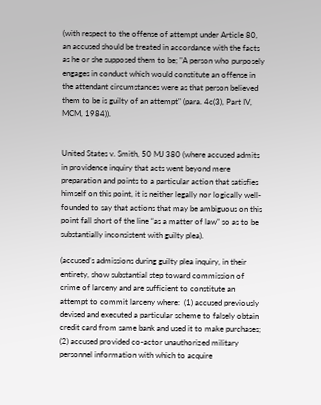(with respect to the offense of attempt under Article 80, an accused should be treated in accordance with the facts as he or she supposed them to be; "A person who purposely engages in conduct which would constitute an offense in the attendant circumstances were as that person believed them to be is guilty of an attempt" (para. 4c(3), Part IV, MCM, 1984)).


United States v. Smith, 50 MJ 380 (where accused admits in providence inquiry that acts went beyond mere preparation and points to a particular action that satisfies himself on this point, it is neither legally nor logically well-founded to say that actions that may be ambiguous on this point fall short of the line “as a matter of law” so as to be substantially inconsistent with guilty plea).

(accused’s admissions during guilty plea inquiry, in their entirety, show substantial step toward commission of crime of larceny and are sufficient to constitute an attempt to commit larceny where:  (1) accused previously devised and executed a particular scheme to falsely obtain credit card from same bank and used it to make purchases; (2) accused provided co-actor unauthorized military personnel information with which to acquire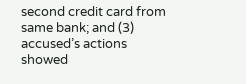second credit card from same bank; and (3) accused’s actions showed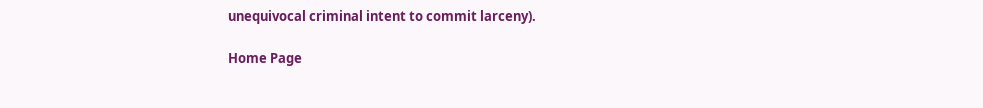unequivocal criminal intent to commit larceny).

Home Page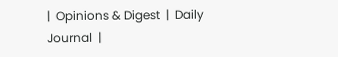|  Opinions & Digest  |  Daily Journal  |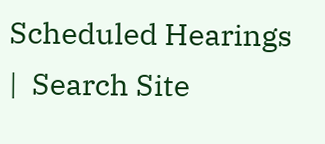Scheduled Hearings  |  Search Site